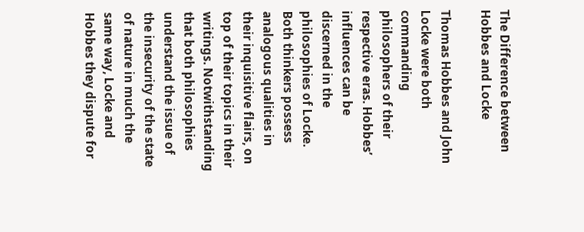The Difference between Hobbes and Locke

Thomas Hobbes and John Locke were both commanding philosophers of their respective eras. Hobbes’ influences can be discerned in the philosophies of Locke. Both thinkers possess analogous qualities in their inquisitive flairs, on top of their topics in their writings. Notwithstanding that both philosophies understand the issue of the insecurity of the state of nature in much the same way, Locke and Hobbes they dispute for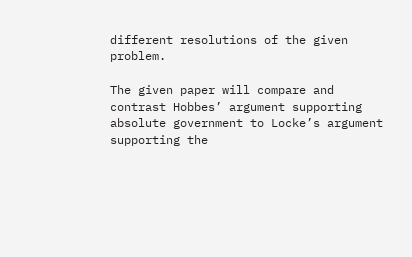different resolutions of the given problem.

The given paper will compare and contrast Hobbes’ argument supporting absolute government to Locke’s argument supporting the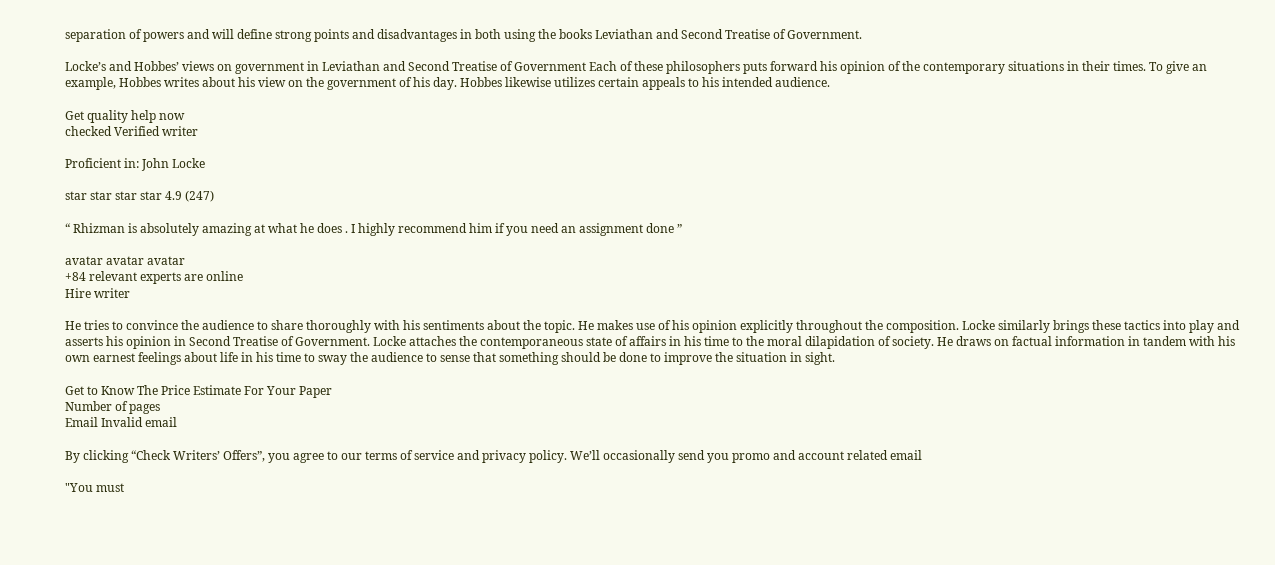separation of powers and will define strong points and disadvantages in both using the books Leviathan and Second Treatise of Government.

Locke’s and Hobbes’ views on government in Leviathan and Second Treatise of Government Each of these philosophers puts forward his opinion of the contemporary situations in their times. To give an example, Hobbes writes about his view on the government of his day. Hobbes likewise utilizes certain appeals to his intended audience.

Get quality help now
checked Verified writer

Proficient in: John Locke

star star star star 4.9 (247)

“ Rhizman is absolutely amazing at what he does . I highly recommend him if you need an assignment done ”

avatar avatar avatar
+84 relevant experts are online
Hire writer

He tries to convince the audience to share thoroughly with his sentiments about the topic. He makes use of his opinion explicitly throughout the composition. Locke similarly brings these tactics into play and asserts his opinion in Second Treatise of Government. Locke attaches the contemporaneous state of affairs in his time to the moral dilapidation of society. He draws on factual information in tandem with his own earnest feelings about life in his time to sway the audience to sense that something should be done to improve the situation in sight.

Get to Know The Price Estimate For Your Paper
Number of pages
Email Invalid email

By clicking “Check Writers’ Offers”, you agree to our terms of service and privacy policy. We’ll occasionally send you promo and account related email

"You must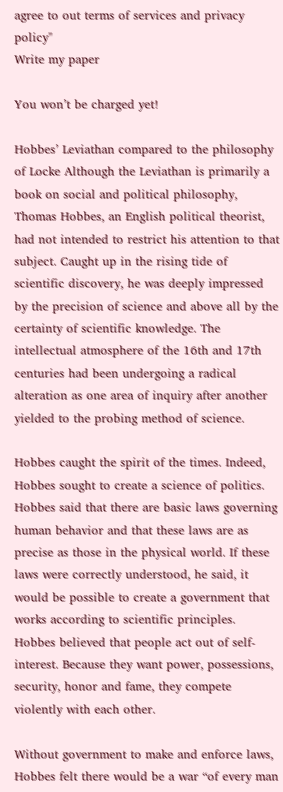agree to out terms of services and privacy policy"
Write my paper

You won’t be charged yet!

Hobbes’ Leviathan compared to the philosophy of Locke Although the Leviathan is primarily a book on social and political philosophy, Thomas Hobbes, an English political theorist, had not intended to restrict his attention to that subject. Caught up in the rising tide of scientific discovery, he was deeply impressed by the precision of science and above all by the certainty of scientific knowledge. The intellectual atmosphere of the 16th and 17th centuries had been undergoing a radical alteration as one area of inquiry after another yielded to the probing method of science.

Hobbes caught the spirit of the times. Indeed, Hobbes sought to create a science of politics. Hobbes said that there are basic laws governing human behavior and that these laws are as precise as those in the physical world. If these laws were correctly understood, he said, it would be possible to create a government that works according to scientific principles. Hobbes believed that people act out of self-interest. Because they want power, possessions, security, honor and fame, they compete violently with each other.

Without government to make and enforce laws, Hobbes felt there would be a war “of every man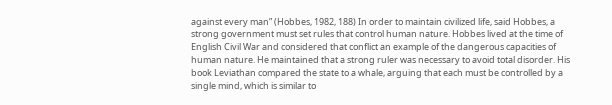against every man” (Hobbes, 1982, 188) In order to maintain civilized life, said Hobbes, a strong government must set rules that control human nature. Hobbes lived at the time of English Civil War and considered that conflict an example of the dangerous capacities of human nature. He maintained that a strong ruler was necessary to avoid total disorder. His book Leviathan compared the state to a whale, arguing that each must be controlled by a single mind, which is similar to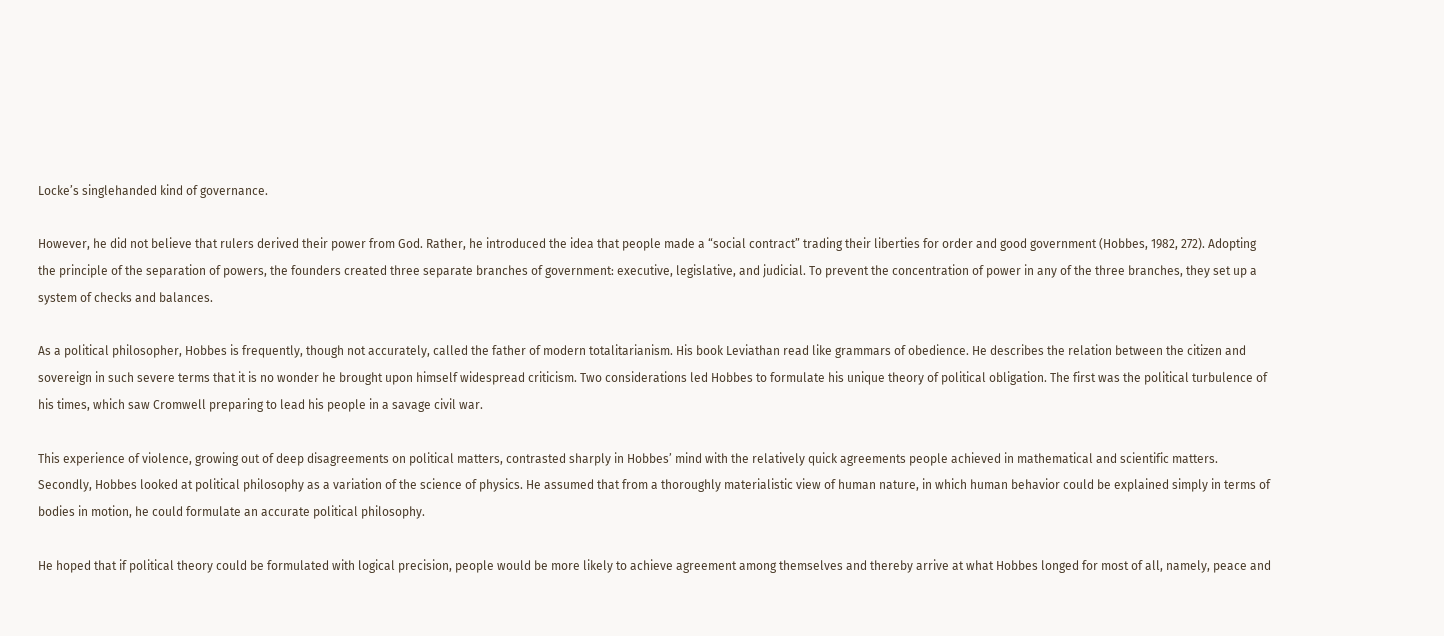Locke’s singlehanded kind of governance.

However, he did not believe that rulers derived their power from God. Rather, he introduced the idea that people made a “social contract” trading their liberties for order and good government (Hobbes, 1982, 272). Adopting the principle of the separation of powers, the founders created three separate branches of government: executive, legislative, and judicial. To prevent the concentration of power in any of the three branches, they set up a system of checks and balances.

As a political philosopher, Hobbes is frequently, though not accurately, called the father of modern totalitarianism. His book Leviathan read like grammars of obedience. He describes the relation between the citizen and sovereign in such severe terms that it is no wonder he brought upon himself widespread criticism. Two considerations led Hobbes to formulate his unique theory of political obligation. The first was the political turbulence of his times, which saw Cromwell preparing to lead his people in a savage civil war.

This experience of violence, growing out of deep disagreements on political matters, contrasted sharply in Hobbes’ mind with the relatively quick agreements people achieved in mathematical and scientific matters. Secondly, Hobbes looked at political philosophy as a variation of the science of physics. He assumed that from a thoroughly materialistic view of human nature, in which human behavior could be explained simply in terms of bodies in motion, he could formulate an accurate political philosophy.

He hoped that if political theory could be formulated with logical precision, people would be more likely to achieve agreement among themselves and thereby arrive at what Hobbes longed for most of all, namely, peace and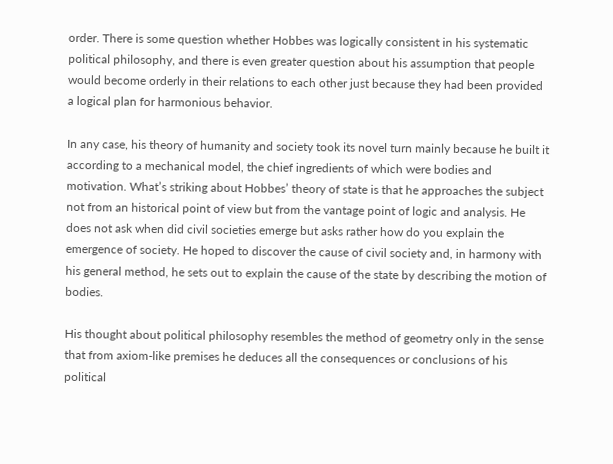order. There is some question whether Hobbes was logically consistent in his systematic political philosophy, and there is even greater question about his assumption that people would become orderly in their relations to each other just because they had been provided a logical plan for harmonious behavior.

In any case, his theory of humanity and society took its novel turn mainly because he built it according to a mechanical model, the chief ingredients of which were bodies and motivation. What’s striking about Hobbes’ theory of state is that he approaches the subject not from an historical point of view but from the vantage point of logic and analysis. He does not ask when did civil societies emerge but asks rather how do you explain the emergence of society. He hoped to discover the cause of civil society and, in harmony with his general method, he sets out to explain the cause of the state by describing the motion of bodies.

His thought about political philosophy resembles the method of geometry only in the sense that from axiom-like premises he deduces all the consequences or conclusions of his political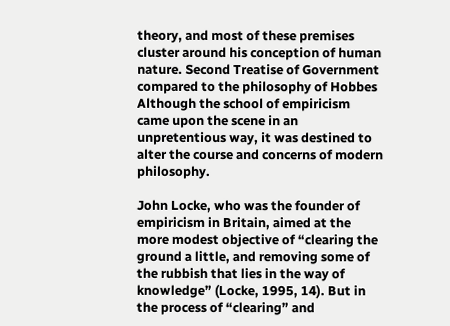theory, and most of these premises cluster around his conception of human nature. Second Treatise of Government compared to the philosophy of Hobbes Although the school of empiricism came upon the scene in an unpretentious way, it was destined to alter the course and concerns of modern philosophy.

John Locke, who was the founder of empiricism in Britain, aimed at the more modest objective of “clearing the ground a little, and removing some of the rubbish that lies in the way of knowledge” (Locke, 1995, 14). But in the process of “clearing” and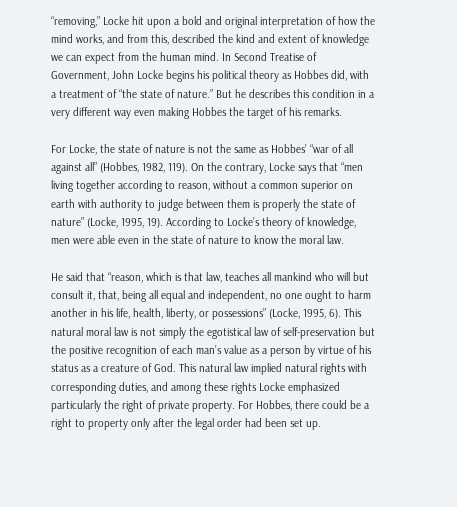“removing,” Locke hit upon a bold and original interpretation of how the mind works, and from this, described the kind and extent of knowledge we can expect from the human mind. In Second Treatise of Government, John Locke begins his political theory as Hobbes did, with a treatment of “the state of nature.” But he describes this condition in a very different way even making Hobbes the target of his remarks.

For Locke, the state of nature is not the same as Hobbes’ “war of all against all” (Hobbes, 1982, 119). On the contrary, Locke says that “men living together according to reason, without a common superior on earth with authority to judge between them is properly the state of nature” (Locke, 1995, 19). According to Locke’s theory of knowledge, men were able even in the state of nature to know the moral law.

He said that “reason, which is that law, teaches all mankind who will but consult it, that, being all equal and independent, no one ought to harm another in his life, health, liberty, or possessions” (Locke, 1995, 6). This natural moral law is not simply the egotistical law of self-preservation but the positive recognition of each man’s value as a person by virtue of his status as a creature of God. This natural law implied natural rights with corresponding duties, and among these rights Locke emphasized particularly the right of private property. For Hobbes, there could be a right to property only after the legal order had been set up.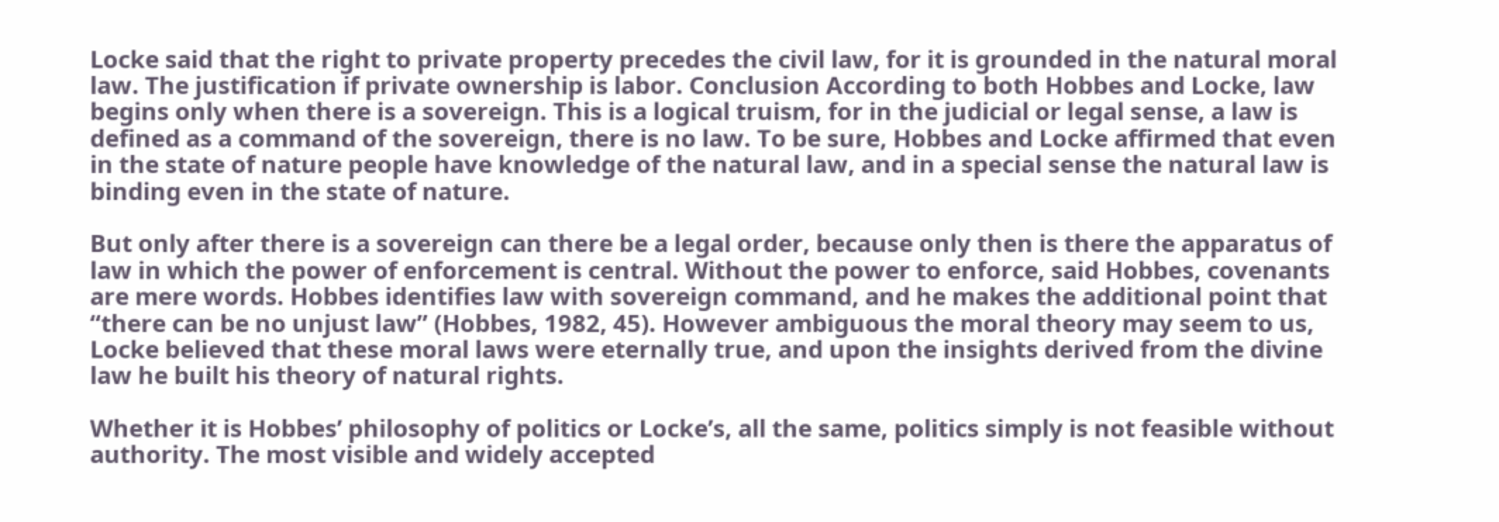Locke said that the right to private property precedes the civil law, for it is grounded in the natural moral law. The justification if private ownership is labor. Conclusion According to both Hobbes and Locke, law begins only when there is a sovereign. This is a logical truism, for in the judicial or legal sense, a law is defined as a command of the sovereign, there is no law. To be sure, Hobbes and Locke affirmed that even in the state of nature people have knowledge of the natural law, and in a special sense the natural law is binding even in the state of nature.

But only after there is a sovereign can there be a legal order, because only then is there the apparatus of law in which the power of enforcement is central. Without the power to enforce, said Hobbes, covenants are mere words. Hobbes identifies law with sovereign command, and he makes the additional point that “there can be no unjust law” (Hobbes, 1982, 45). However ambiguous the moral theory may seem to us, Locke believed that these moral laws were eternally true, and upon the insights derived from the divine law he built his theory of natural rights.

Whether it is Hobbes’ philosophy of politics or Locke’s, all the same, politics simply is not feasible without authority. The most visible and widely accepted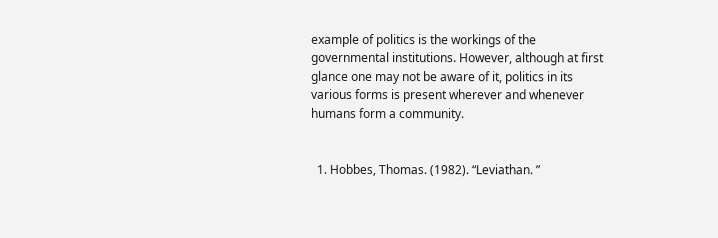example of politics is the workings of the governmental institutions. However, although at first glance one may not be aware of it, politics in its various forms is present wherever and whenever humans form a community.


  1. Hobbes, Thomas. (1982). “Leviathan. ”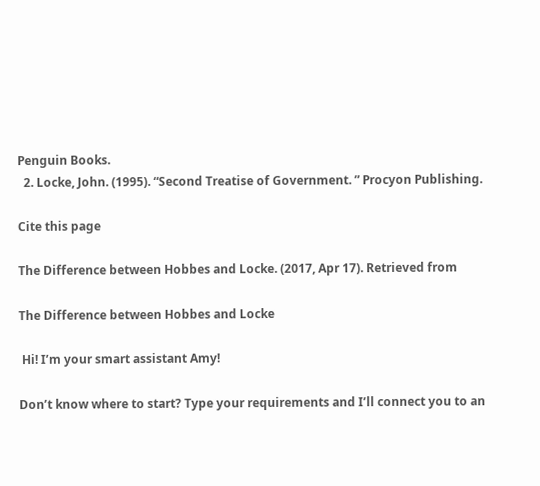Penguin Books.
  2. Locke, John. (1995). “Second Treatise of Government. ” Procyon Publishing.

Cite this page

The Difference between Hobbes and Locke. (2017, Apr 17). Retrieved from

The Difference between Hobbes and Locke

 Hi! I’m your smart assistant Amy!

Don’t know where to start? Type your requirements and I’ll connect you to an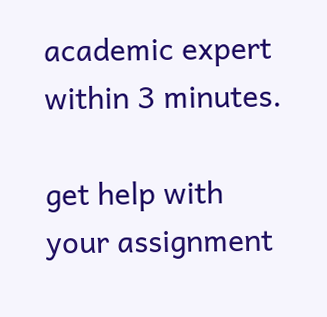academic expert within 3 minutes.

get help with your assignment